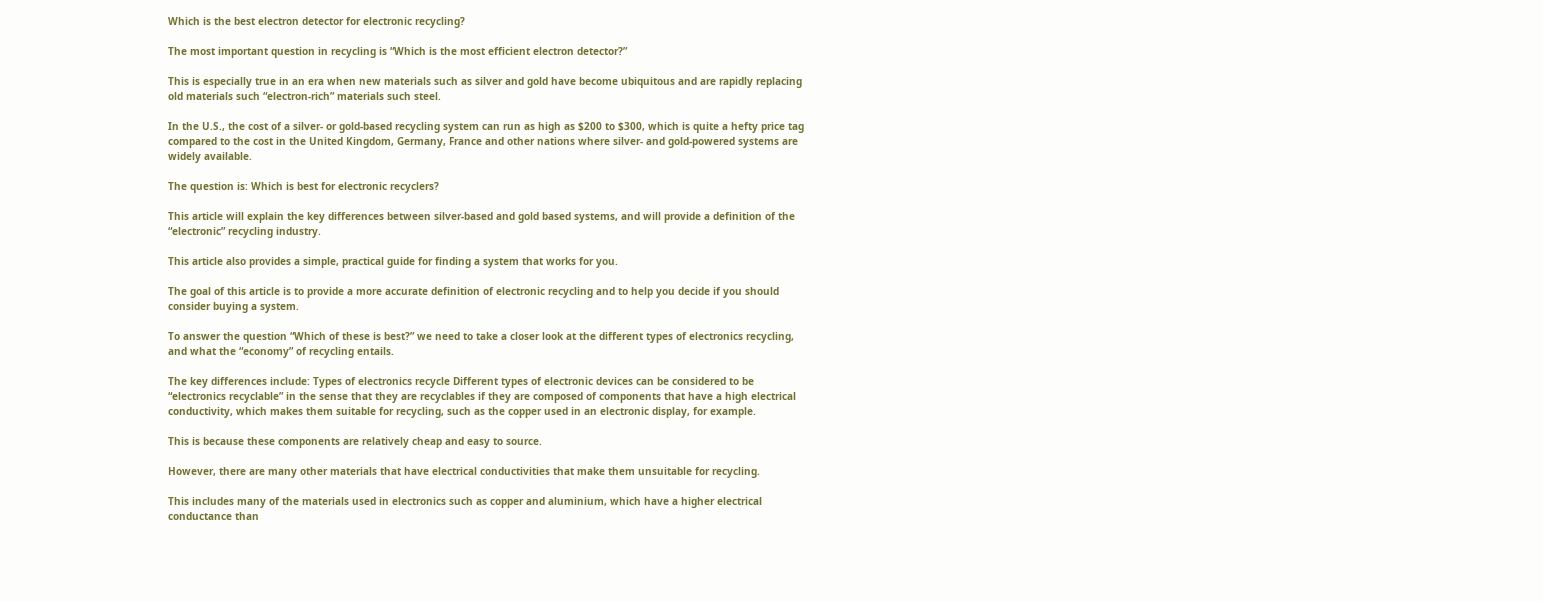Which is the best electron detector for electronic recycling?

The most important question in recycling is “Which is the most efficient electron detector?”

This is especially true in an era when new materials such as silver and gold have become ubiquitous and are rapidly replacing old materials such “electron-rich” materials such steel.

In the U.S., the cost of a silver- or gold-based recycling system can run as high as $200 to $300, which is quite a hefty price tag compared to the cost in the United Kingdom, Germany, France and other nations where silver- and gold-powered systems are widely available.

The question is: Which is best for electronic recyclers?

This article will explain the key differences between silver-based and gold based systems, and will provide a definition of the “electronic” recycling industry.

This article also provides a simple, practical guide for finding a system that works for you.

The goal of this article is to provide a more accurate definition of electronic recycling and to help you decide if you should consider buying a system.

To answer the question “Which of these is best?” we need to take a closer look at the different types of electronics recycling, and what the “economy” of recycling entails.

The key differences include: Types of electronics recycle Different types of electronic devices can be considered to be “electronics recyclable” in the sense that they are recyclables if they are composed of components that have a high electrical conductivity, which makes them suitable for recycling, such as the copper used in an electronic display, for example.

This is because these components are relatively cheap and easy to source.

However, there are many other materials that have electrical conductivities that make them unsuitable for recycling.

This includes many of the materials used in electronics such as copper and aluminium, which have a higher electrical conductance than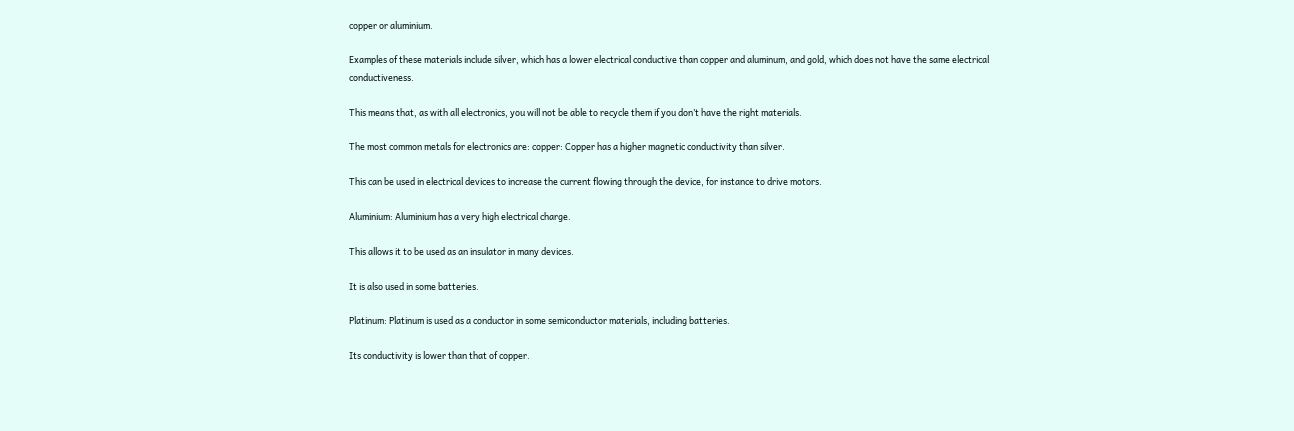copper or aluminium.

Examples of these materials include silver, which has a lower electrical conductive than copper and aluminum, and gold, which does not have the same electrical conductiveness.

This means that, as with all electronics, you will not be able to recycle them if you don’t have the right materials.

The most common metals for electronics are: copper: Copper has a higher magnetic conductivity than silver.

This can be used in electrical devices to increase the current flowing through the device, for instance to drive motors.

Aluminium: Aluminium has a very high electrical charge.

This allows it to be used as an insulator in many devices.

It is also used in some batteries.

Platinum: Platinum is used as a conductor in some semiconductor materials, including batteries.

Its conductivity is lower than that of copper.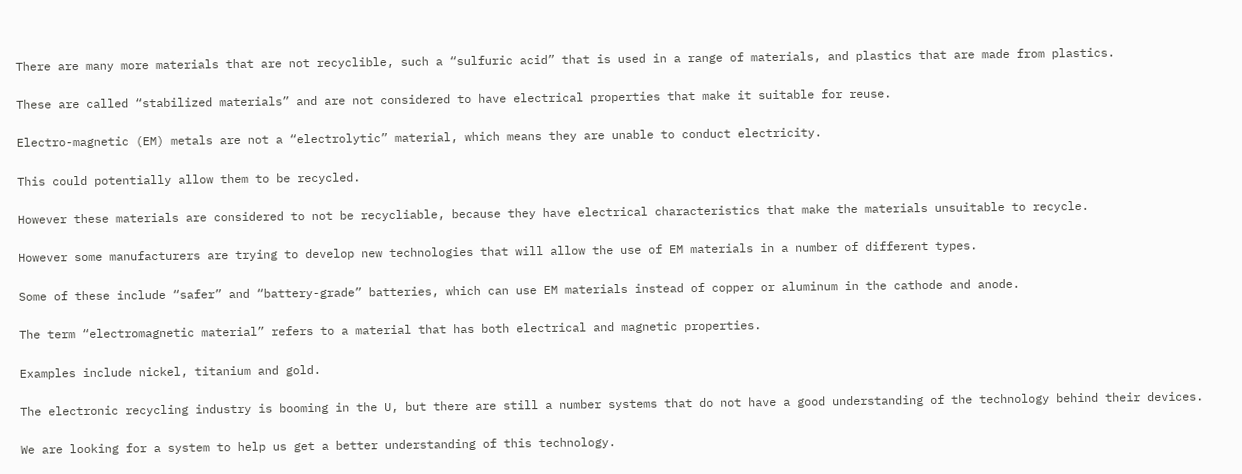There are many more materials that are not recyclible, such a “sulfuric acid” that is used in a range of materials, and plastics that are made from plastics.

These are called “stabilized materials” and are not considered to have electrical properties that make it suitable for reuse.

Electro-magnetic (EM) metals are not a “electrolytic” material, which means they are unable to conduct electricity.

This could potentially allow them to be recycled.

However these materials are considered to not be recycliable, because they have electrical characteristics that make the materials unsuitable to recycle.

However some manufacturers are trying to develop new technologies that will allow the use of EM materials in a number of different types.

Some of these include “safer” and “battery-grade” batteries, which can use EM materials instead of copper or aluminum in the cathode and anode.

The term “electromagnetic material” refers to a material that has both electrical and magnetic properties.

Examples include nickel, titanium and gold.

The electronic recycling industry is booming in the U, but there are still a number systems that do not have a good understanding of the technology behind their devices.

We are looking for a system to help us get a better understanding of this technology.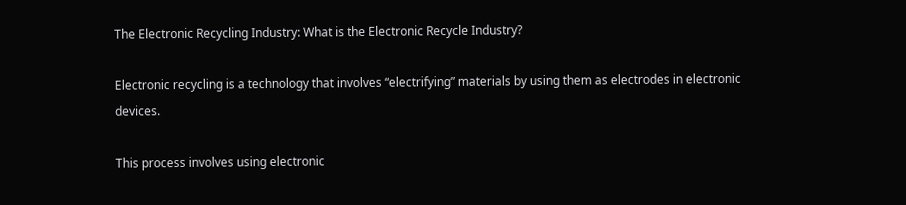The Electronic Recycling Industry: What is the Electronic Recycle Industry?

Electronic recycling is a technology that involves “electrifying” materials by using them as electrodes in electronic devices.

This process involves using electronic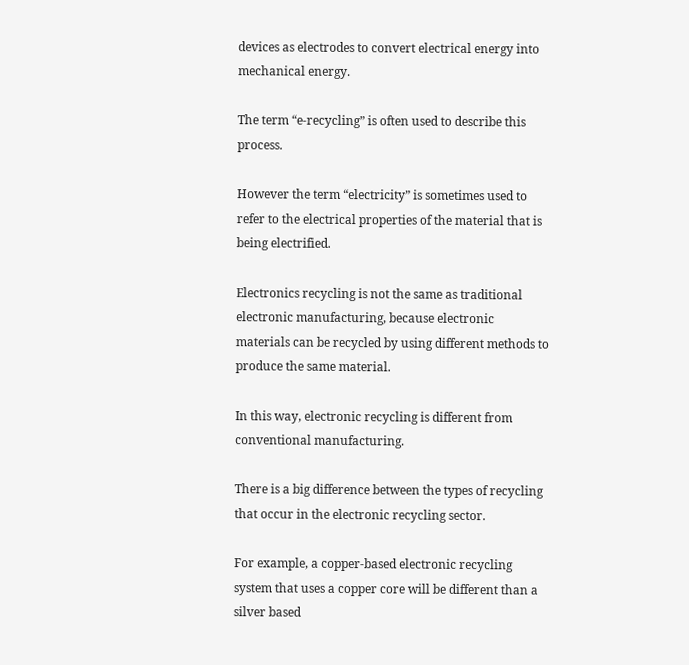devices as electrodes to convert electrical energy into mechanical energy.

The term “e-recycling” is often used to describe this process.

However the term “electricity” is sometimes used to refer to the electrical properties of the material that is being electrified.

Electronics recycling is not the same as traditional electronic manufacturing, because electronic materials can be recycled by using different methods to produce the same material.

In this way, electronic recycling is different from conventional manufacturing.

There is a big difference between the types of recycling that occur in the electronic recycling sector.

For example, a copper-based electronic recycling system that uses a copper core will be different than a silver based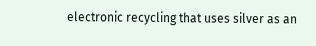electronic recycling that uses silver as an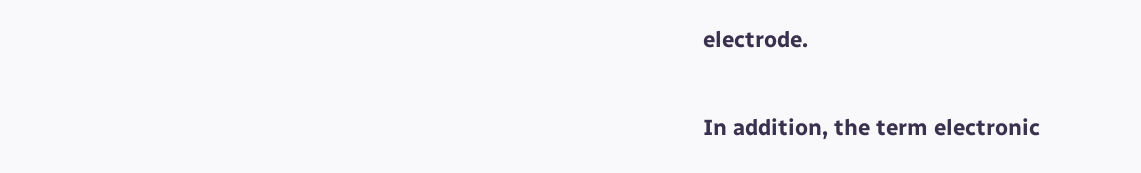electrode.

In addition, the term electronic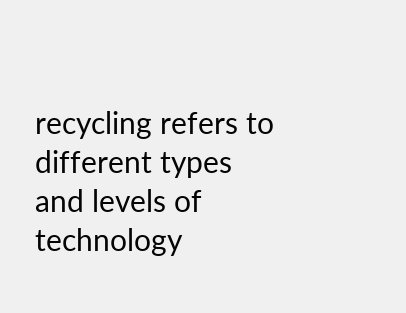recycling refers to different types and levels of technology